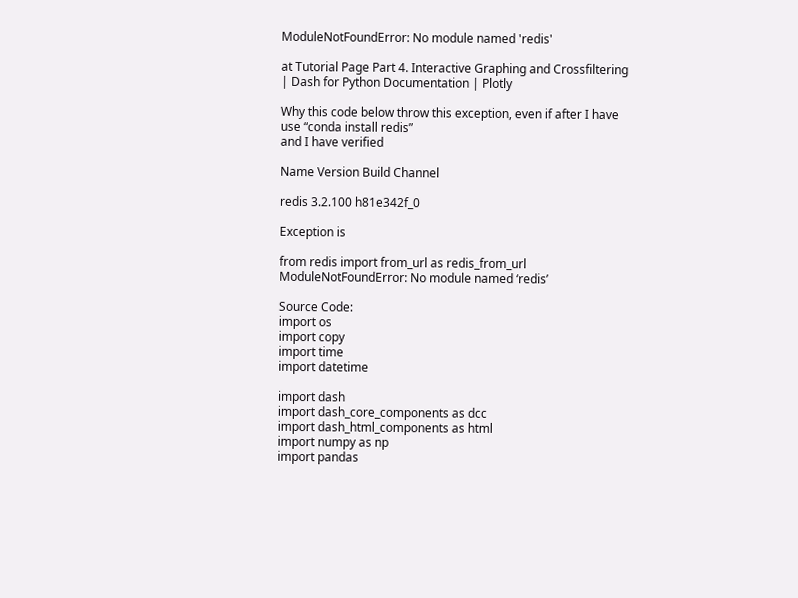ModuleNotFoundError: No module named 'redis'

at Tutorial Page Part 4. Interactive Graphing and Crossfiltering | Dash for Python Documentation | Plotly

Why this code below throw this exception, even if after I have use “conda install redis”
and I have verified

Name Version Build Channel

redis 3.2.100 h81e342f_0

Exception is

from redis import from_url as redis_from_url
ModuleNotFoundError: No module named ‘redis’

Source Code:
import os
import copy
import time
import datetime

import dash
import dash_core_components as dcc
import dash_html_components as html
import numpy as np
import pandas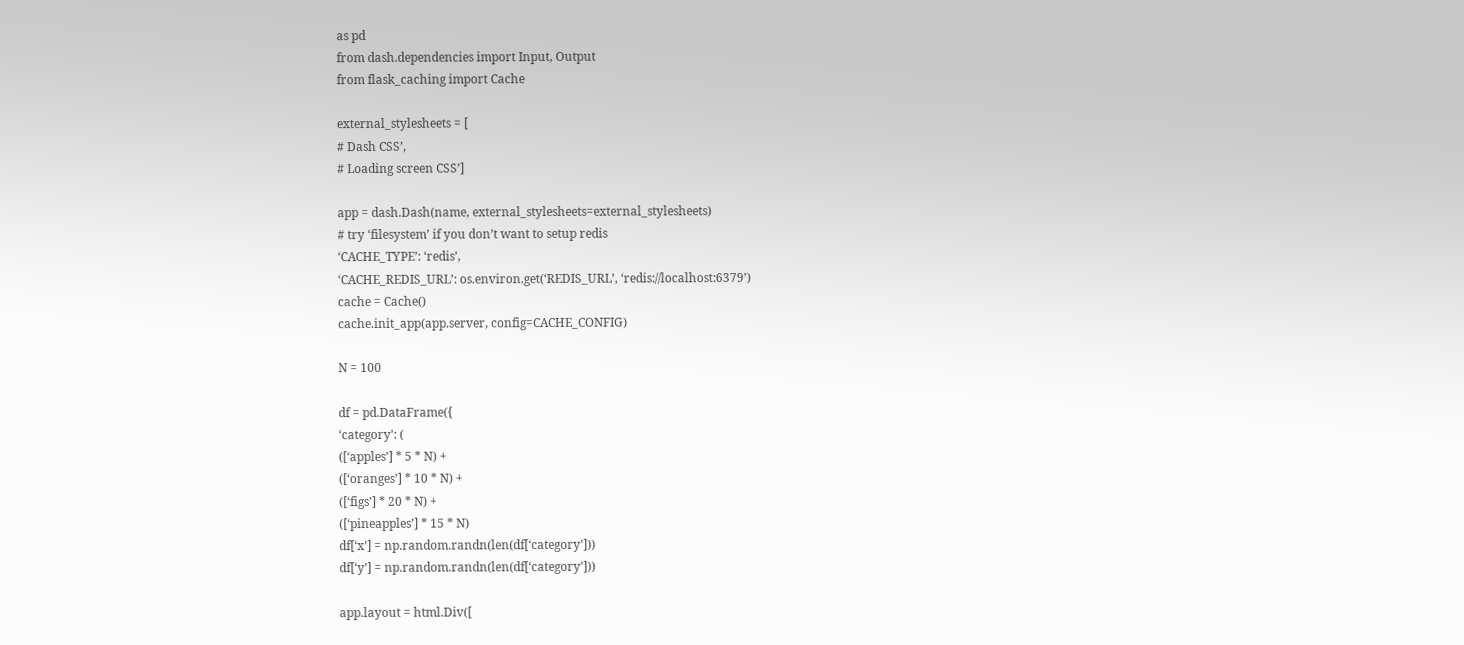as pd
from dash.dependencies import Input, Output
from flask_caching import Cache

external_stylesheets = [
# Dash CSS’,
# Loading screen CSS’]

app = dash.Dash(name, external_stylesheets=external_stylesheets)
# try ‘filesystem’ if you don’t want to setup redis
‘CACHE_TYPE’: ‘redis’,
‘CACHE_REDIS_URL’: os.environ.get(‘REDIS_URL’, ‘redis://localhost:6379’)
cache = Cache()
cache.init_app(app.server, config=CACHE_CONFIG)

N = 100

df = pd.DataFrame({
‘category’: (
([‘apples’] * 5 * N) +
([‘oranges’] * 10 * N) +
([‘figs’] * 20 * N) +
([‘pineapples’] * 15 * N)
df[‘x’] = np.random.randn(len(df[‘category’]))
df[‘y’] = np.random.randn(len(df[‘category’]))

app.layout = html.Div([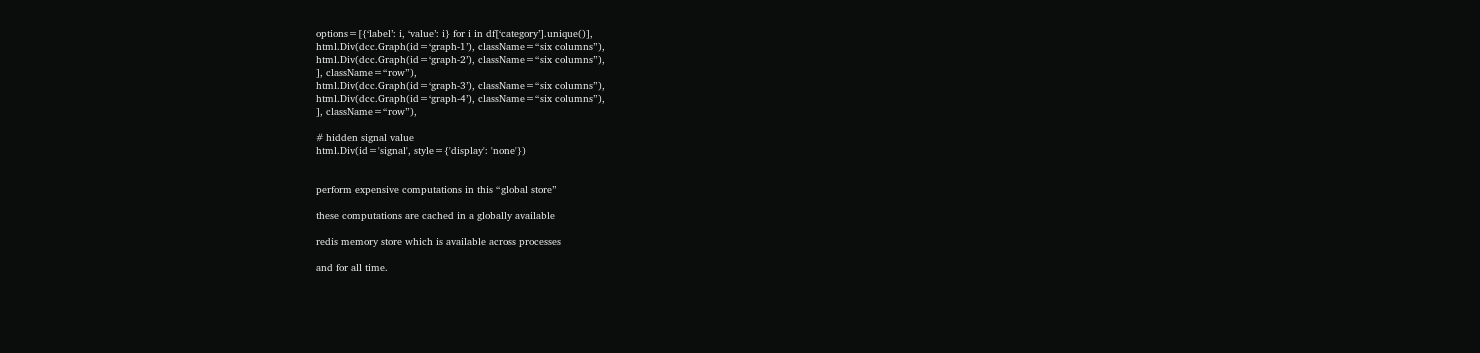options=[{‘label’: i, ‘value’: i} for i in df[‘category’].unique()],
html.Div(dcc.Graph(id=‘graph-1’), className=“six columns”),
html.Div(dcc.Graph(id=‘graph-2’), className=“six columns”),
], className=“row”),
html.Div(dcc.Graph(id=‘graph-3’), className=“six columns”),
html.Div(dcc.Graph(id=‘graph-4’), className=“six columns”),
], className=“row”),

# hidden signal value
html.Div(id='signal', style={'display': 'none'})


perform expensive computations in this “global store”

these computations are cached in a globally available

redis memory store which is available across processes

and for all time.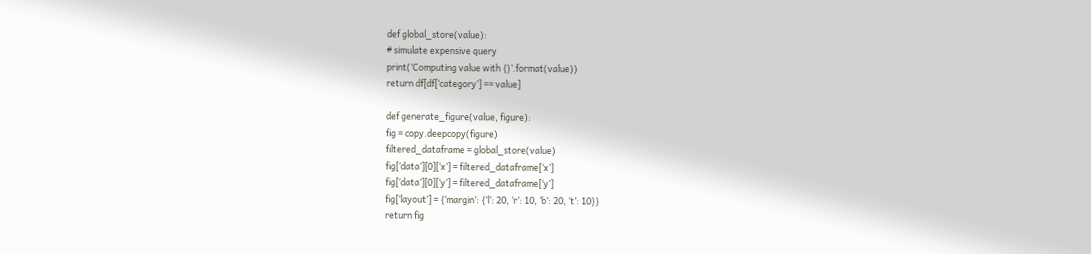def global_store(value):
# simulate expensive query
print(‘Computing value with {}’.format(value))
return df[df[‘category’] == value]

def generate_figure(value, figure):
fig = copy.deepcopy(figure)
filtered_dataframe = global_store(value)
fig[‘data’][0][‘x’] = filtered_dataframe[‘x’]
fig[‘data’][0][‘y’] = filtered_dataframe[‘y’]
fig[‘layout’] = {‘margin’: {‘l’: 20, ‘r’: 10, ‘b’: 20, ‘t’: 10}}
return fig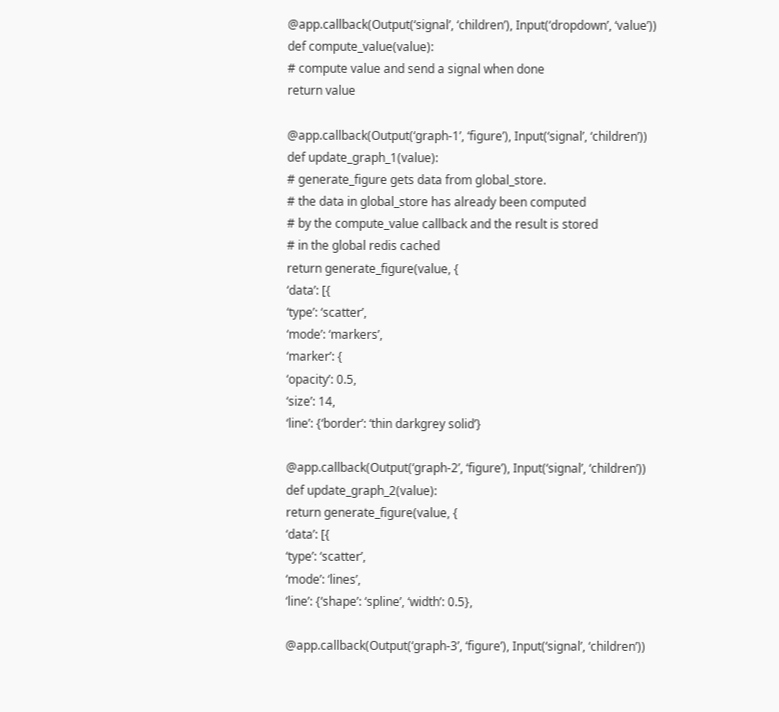@app.callback(Output(‘signal’, ‘children’), Input(‘dropdown’, ‘value’))
def compute_value(value):
# compute value and send a signal when done
return value

@app.callback(Output(‘graph-1’, ‘figure’), Input(‘signal’, ‘children’))
def update_graph_1(value):
# generate_figure gets data from global_store.
# the data in global_store has already been computed
# by the compute_value callback and the result is stored
# in the global redis cached
return generate_figure(value, {
‘data’: [{
‘type’: ‘scatter’,
‘mode’: ‘markers’,
‘marker’: {
‘opacity’: 0.5,
‘size’: 14,
‘line’: {‘border’: ‘thin darkgrey solid’}

@app.callback(Output(‘graph-2’, ‘figure’), Input(‘signal’, ‘children’))
def update_graph_2(value):
return generate_figure(value, {
‘data’: [{
‘type’: ‘scatter’,
‘mode’: ‘lines’,
‘line’: {‘shape’: ‘spline’, ‘width’: 0.5},

@app.callback(Output(‘graph-3’, ‘figure’), Input(‘signal’, ‘children’))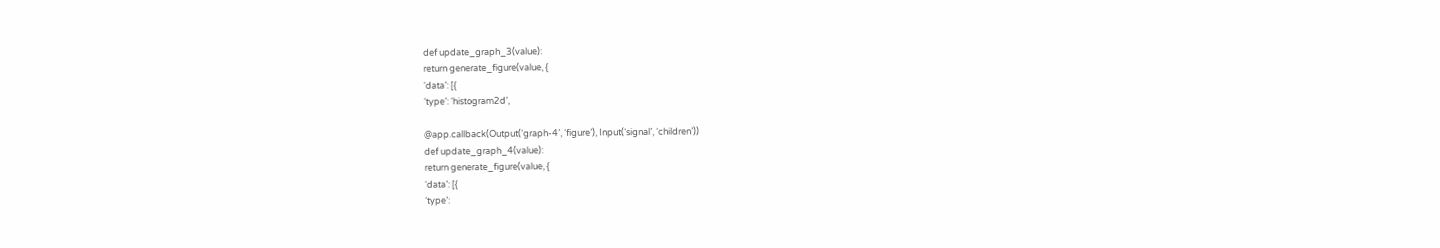def update_graph_3(value):
return generate_figure(value, {
‘data’: [{
‘type’: ‘histogram2d’,

@app.callback(Output(‘graph-4’, ‘figure’), Input(‘signal’, ‘children’))
def update_graph_4(value):
return generate_figure(value, {
‘data’: [{
‘type’: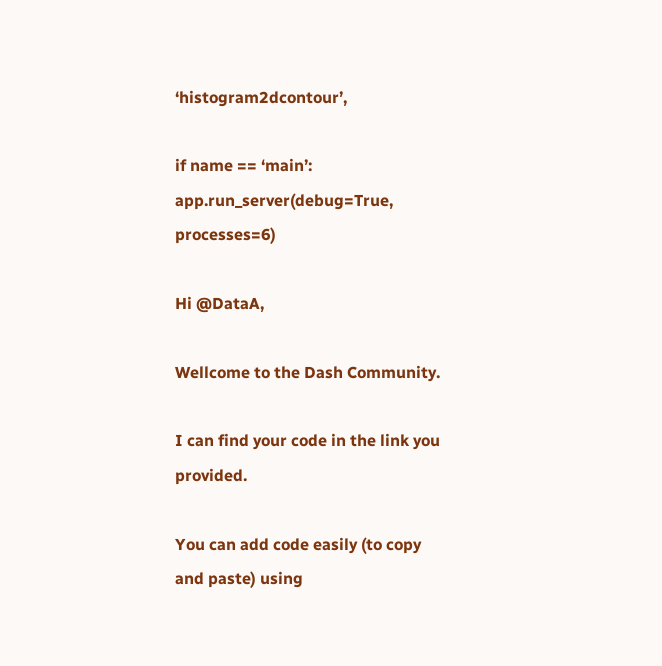‘histogram2dcontour’,

if name == ‘main’:
app.run_server(debug=True, processes=6)

Hi @DataA,

Wellcome to the Dash Community.

I can find your code in the link you provided.

You can add code easily (to copy and paste) using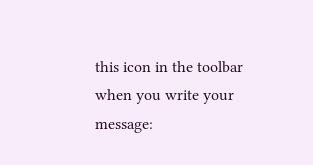this icon in the toolbar when you write your message: